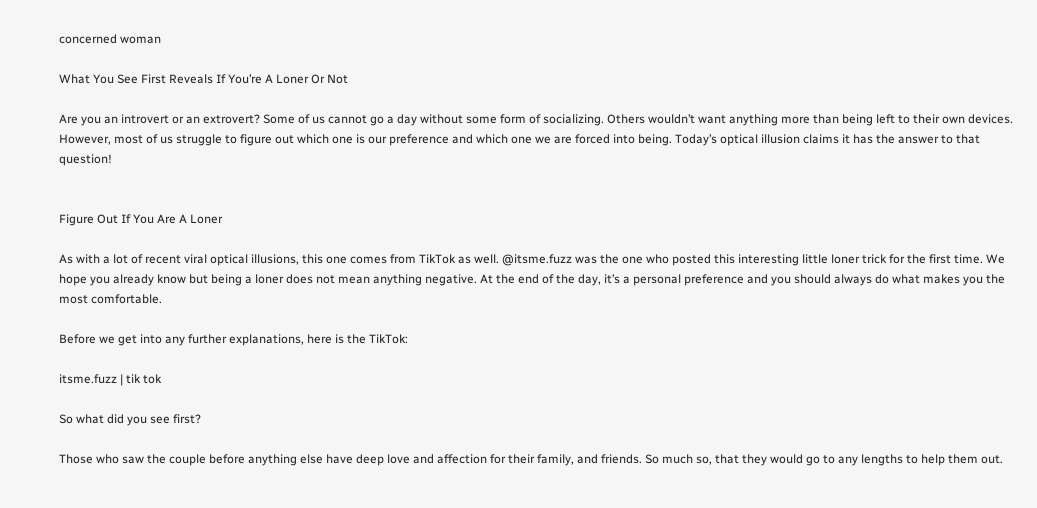concerned woman

What You See First Reveals If You’re A Loner Or Not

Are you an introvert or an extrovert? Some of us cannot go a day without some form of socializing. Others wouldn’t want anything more than being left to their own devices. However, most of us struggle to figure out which one is our preference and which one we are forced into being. Today’s optical illusion claims it has the answer to that question!


Figure Out If You Are A Loner

As with a lot of recent viral optical illusions, this one comes from TikTok as well. @itsme.fuzz was the one who posted this interesting little loner trick for the first time. We hope you already know but being a loner does not mean anything negative. At the end of the day, it’s a personal preference and you should always do what makes you the most comfortable.

Before we get into any further explanations, here is the TikTok:

itsme.fuzz | tik tok

So what did you see first?

Those who saw the couple before anything else have deep love and affection for their family, and friends. So much so, that they would go to any lengths to help them out.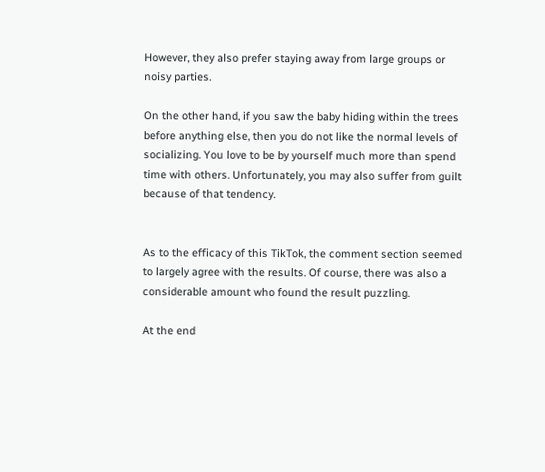However, they also prefer staying away from large groups or noisy parties.

On the other hand, if you saw the baby hiding within the trees before anything else, then you do not like the normal levels of socializing. You love to be by yourself much more than spend time with others. Unfortunately, you may also suffer from guilt because of that tendency.


As to the efficacy of this TikTok, the comment section seemed to largely agree with the results. Of course, there was also a considerable amount who found the result puzzling.

At the end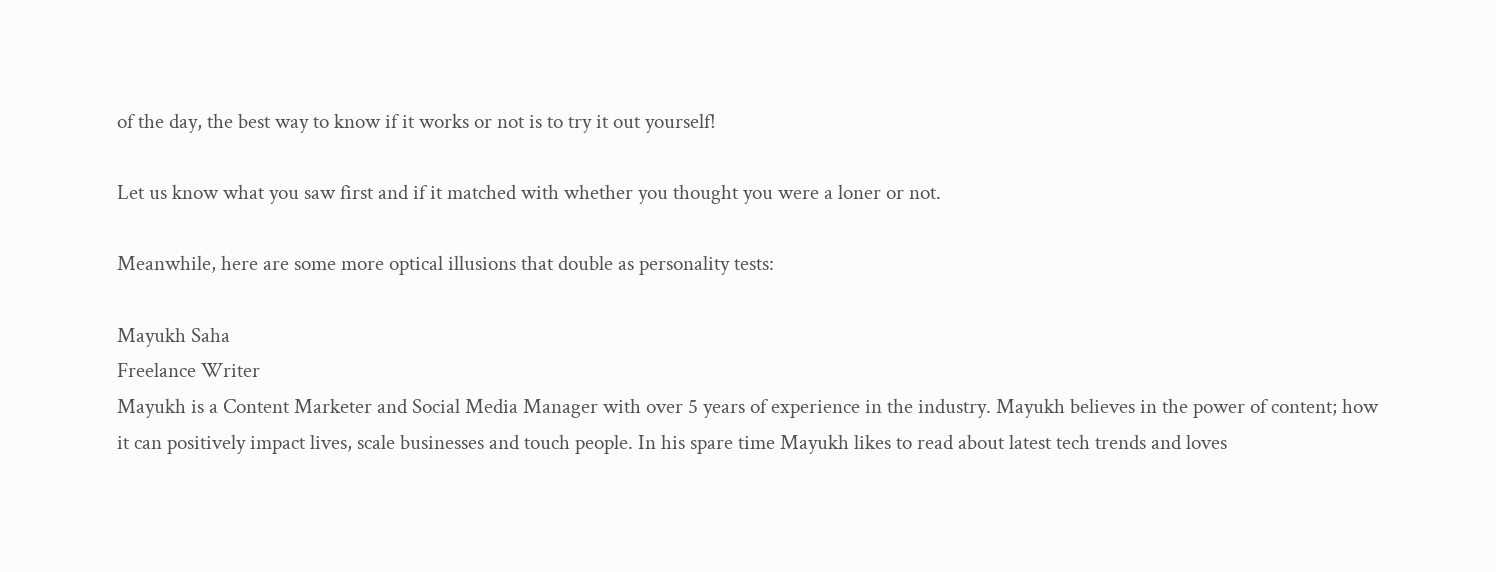of the day, the best way to know if it works or not is to try it out yourself!

Let us know what you saw first and if it matched with whether you thought you were a loner or not.

Meanwhile, here are some more optical illusions that double as personality tests:

Mayukh Saha
Freelance Writer
Mayukh is a Content Marketer and Social Media Manager with over 5 years of experience in the industry. Mayukh believes in the power of content; how it can positively impact lives, scale businesses and touch people. In his spare time Mayukh likes to read about latest tech trends and loves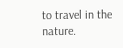to travel in the nature.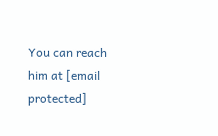You can reach him at [email protected]